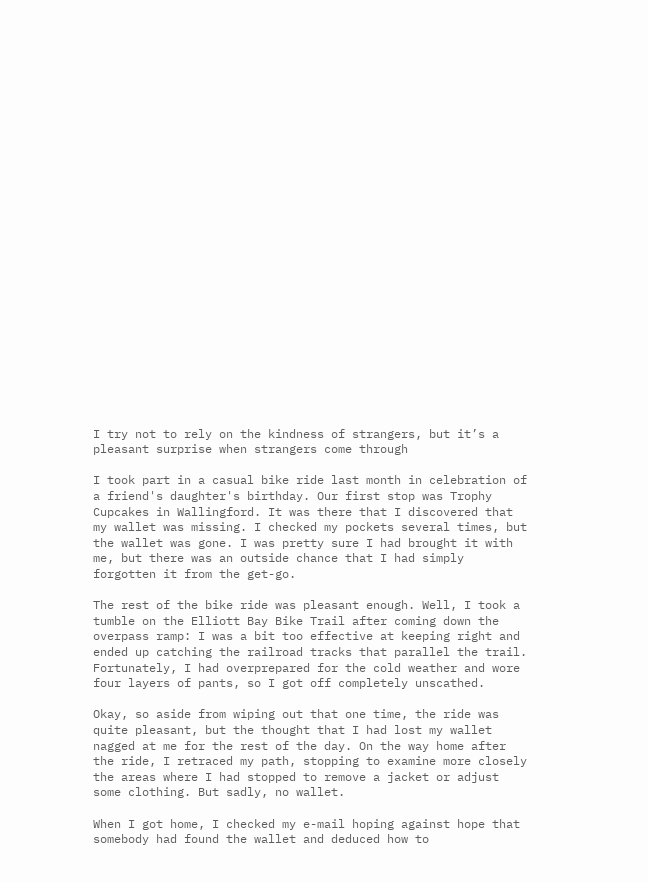I try not to rely on the kindness of strangers, but it’s a pleasant surprise when strangers come through

I took part in a casual bike ride last month in celebration of a friend's daughter's birthday. Our first stop was Trophy Cupcakes in Wallingford. It was there that I discovered that my wallet was missing. I checked my pockets several times, but the wallet was gone. I was pretty sure I had brought it with me, but there was an outside chance that I had simply forgotten it from the get-go.

The rest of the bike ride was pleasant enough. Well, I took a tumble on the Elliott Bay Bike Trail after coming down the overpass ramp: I was a bit too effective at keeping right and ended up catching the railroad tracks that parallel the trail. Fortunately, I had overprepared for the cold weather and wore four layers of pants, so I got off completely unscathed.

Okay, so aside from wiping out that one time, the ride was quite pleasant, but the thought that I had lost my wallet nagged at me for the rest of the day. On the way home after the ride, I retraced my path, stopping to examine more closely the areas where I had stopped to remove a jacket or adjust some clothing. But sadly, no wallet.

When I got home, I checked my e-mail hoping against hope that somebody had found the wallet and deduced how to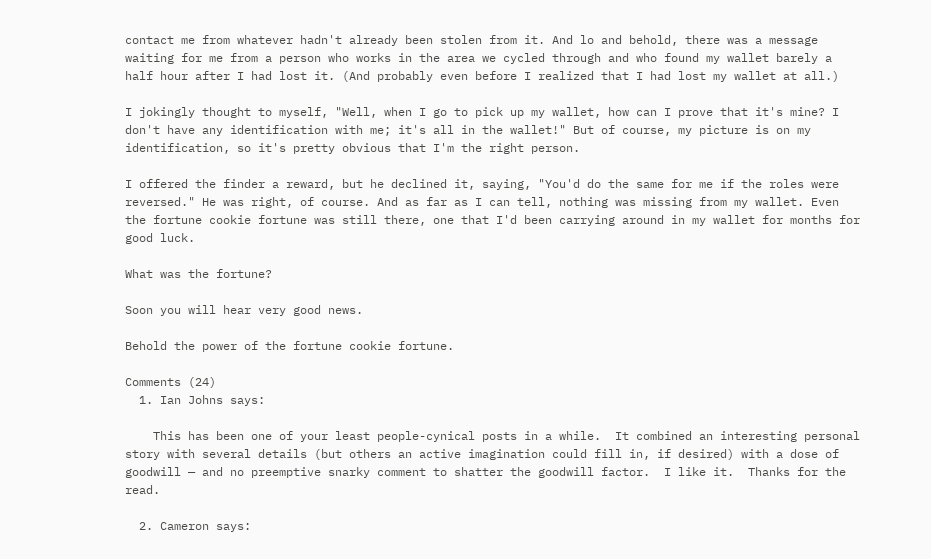contact me from whatever hadn't already been stolen from it. And lo and behold, there was a message waiting for me from a person who works in the area we cycled through and who found my wallet barely a half hour after I had lost it. (And probably even before I realized that I had lost my wallet at all.)

I jokingly thought to myself, "Well, when I go to pick up my wallet, how can I prove that it's mine? I don't have any identification with me; it's all in the wallet!" But of course, my picture is on my identification, so it's pretty obvious that I'm the right person.

I offered the finder a reward, but he declined it, saying, "You'd do the same for me if the roles were reversed." He was right, of course. And as far as I can tell, nothing was missing from my wallet. Even the fortune cookie fortune was still there, one that I'd been carrying around in my wallet for months for good luck.

What was the fortune?

Soon you will hear very good news.

Behold the power of the fortune cookie fortune.

Comments (24)
  1. Ian Johns says:

    This has been one of your least people-cynical posts in a while.  It combined an interesting personal story with several details (but others an active imagination could fill in, if desired) with a dose of goodwill — and no preemptive snarky comment to shatter the goodwill factor.  I like it.  Thanks for the read.

  2. Cameron says: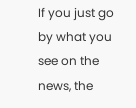If you just go by what you see on the news, the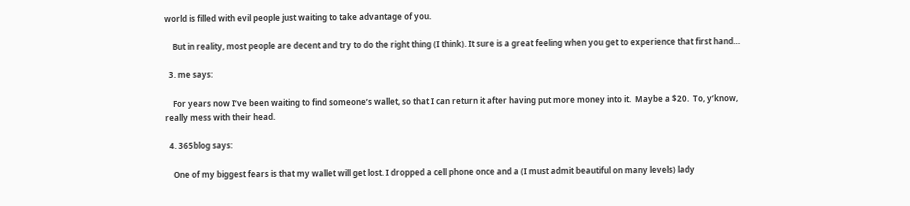world is filled with evil people just waiting to take advantage of you.

    But in reality, most people are decent and try to do the right thing (I think). It sure is a great feeling when you get to experience that first hand…

  3. me says:

    For years now I’ve been waiting to find someone’s wallet, so that I can return it after having put more money into it.  Maybe a $20.  To, y’know, really mess with their head.

  4. 365blog says:

    One of my biggest fears is that my wallet will get lost. I dropped a cell phone once and a (I must admit beautiful on many levels) lady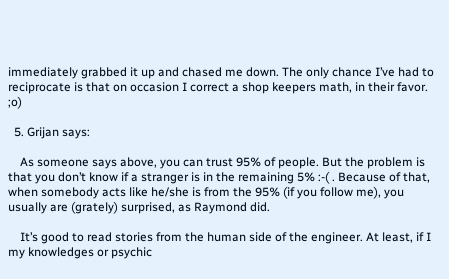immediately grabbed it up and chased me down. The only chance I’ve had to reciprocate is that on occasion I correct a shop keepers math, in their favor. ;o)

  5. Grijan says:

    As someone says above, you can trust 95% of people. But the problem is that you don’t know if a stranger is in the remaining 5% :-( . Because of that, when somebody acts like he/she is from the 95% (if you follow me), you usually are (grately) surprised, as Raymond did.

    It’s good to read stories from the human side of the engineer. At least, if I my knowledges or psychic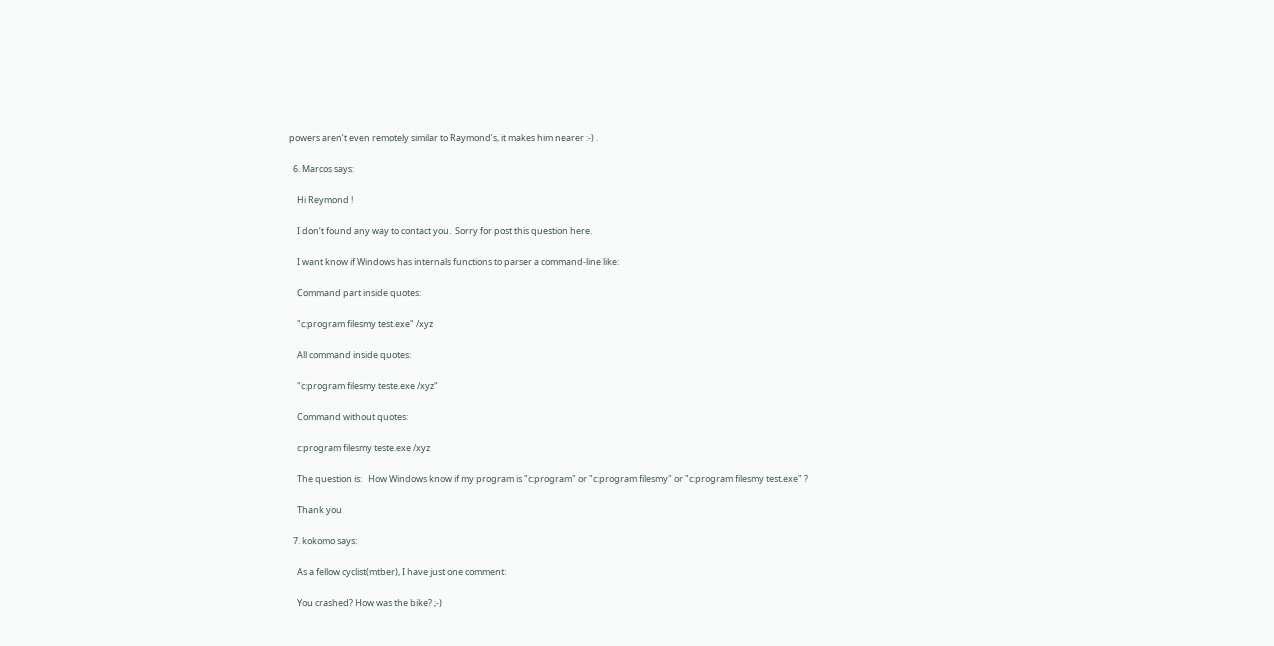powers aren’t even remotely similar to Raymond’s, it makes him nearer :-) .

  6. Marcos says:

    Hi Reymond !

    I don’t found any way to contact you.  Sorry for post this question here.

    I want know if Windows has internals functions to parser a command-line like:

    Command part inside quotes:

    "c:program filesmy test.exe" /xyz

    All command inside quotes:

    "c:program filesmy teste.exe /xyz"

    Command without quotes:

    c:program filesmy teste.exe /xyz

    The question is:   How Windows know if my program is "c:program" or "c:program filesmy" or "c:program filesmy test.exe" ?

    Thank you

  7. kokomo says:

    As a fellow cyclist(mtber), I have just one comment:

    You crashed? How was the bike? ;-)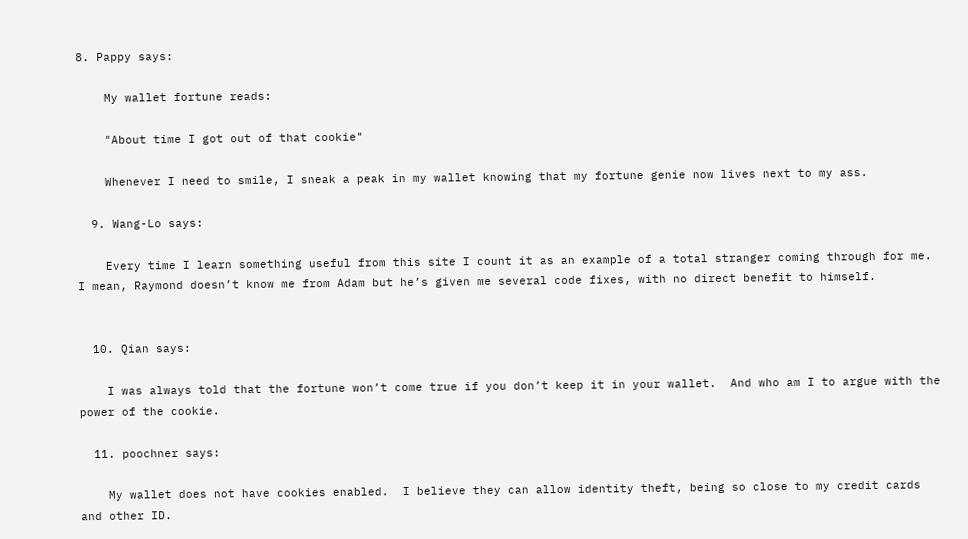8. Pappy says:

    My wallet fortune reads:

    "About time I got out of that cookie"

    Whenever I need to smile, I sneak a peak in my wallet knowing that my fortune genie now lives next to my ass.

  9. Wang-Lo says:

    Every time I learn something useful from this site I count it as an example of a total stranger coming through for me.  I mean, Raymond doesn’t know me from Adam but he’s given me several code fixes, with no direct benefit to himself.


  10. Qian says:

    I was always told that the fortune won’t come true if you don’t keep it in your wallet.  And who am I to argue with the power of the cookie.

  11. poochner says:

    My wallet does not have cookies enabled.  I believe they can allow identity theft, being so close to my credit cards and other ID.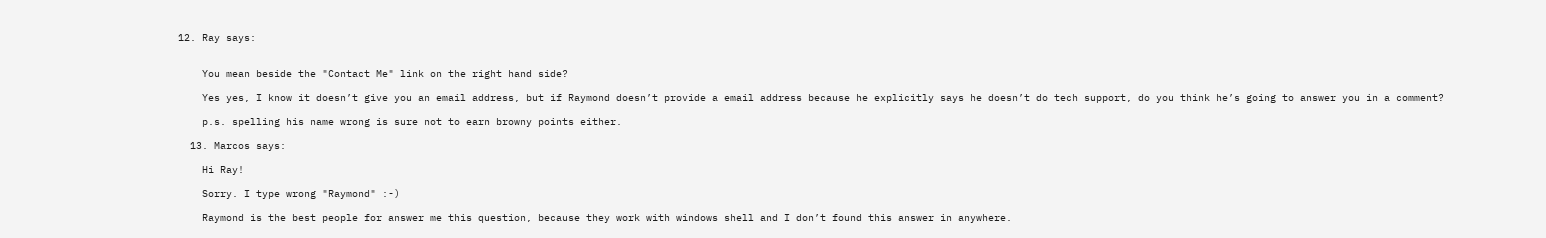12. Ray says:


    You mean beside the "Contact Me" link on the right hand side?

    Yes yes, I know it doesn’t give you an email address, but if Raymond doesn’t provide a email address because he explicitly says he doesn’t do tech support, do you think he’s going to answer you in a comment?

    p.s. spelling his name wrong is sure not to earn browny points either.

  13. Marcos says:

    Hi Ray!

    Sorry. I type wrong "Raymond" :-)

    Raymond is the best people for answer me this question, because they work with windows shell and I don’t found this answer in anywhere.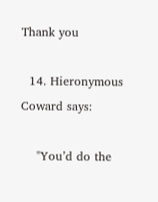Thank you

  14. Hieronymous Coward says:

    "You’d do the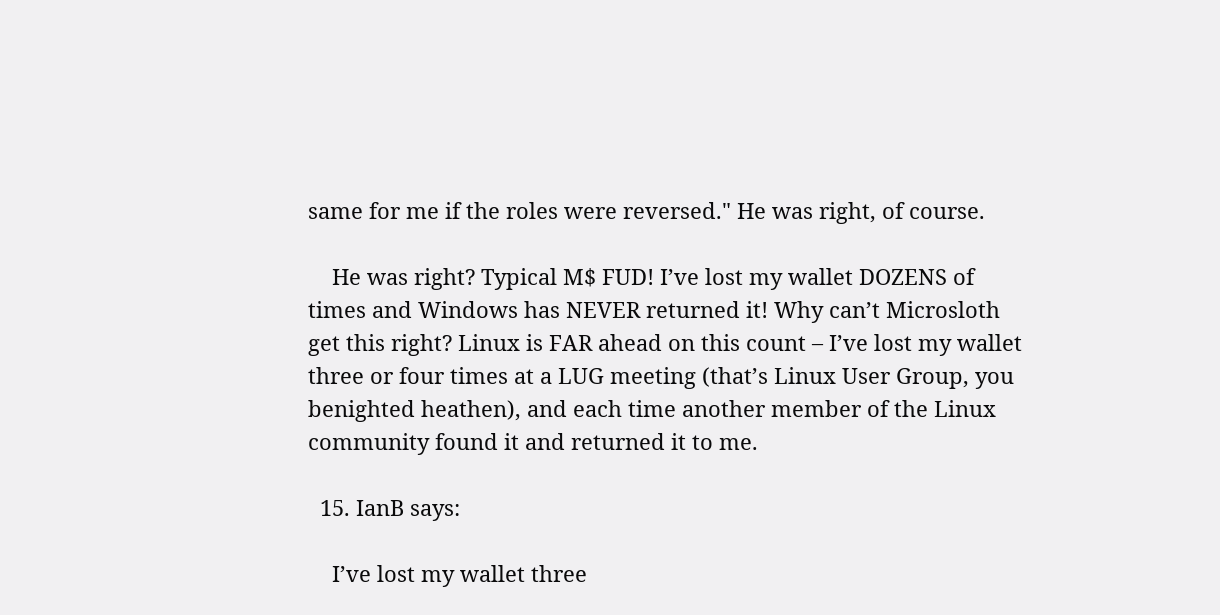same for me if the roles were reversed." He was right, of course.

    He was right? Typical M$ FUD! I’ve lost my wallet DOZENS of times and Windows has NEVER returned it! Why can’t Microsloth get this right? Linux is FAR ahead on this count – I’ve lost my wallet three or four times at a LUG meeting (that’s Linux User Group, you benighted heathen), and each time another member of the Linux community found it and returned it to me.

  15. IanB says:

    I’ve lost my wallet three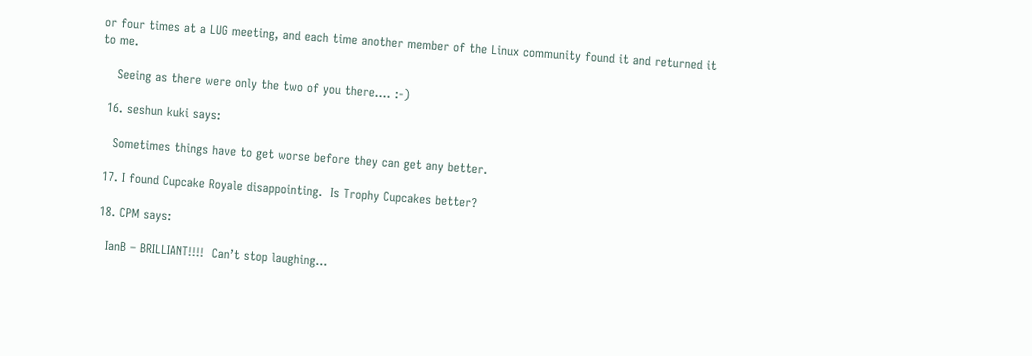or four times at a LUG meeting, and each time another member of the Linux community found it and returned it to me.

    Seeing as there were only the two of you there…. :-)

  16. seshun kuki says:

    Sometimes things have to get worse before they can get any better.

  17. I found Cupcake Royale disappointing.  Is Trophy Cupcakes better?

  18. CPM says:

    IanB – BRILLIANT!!!!  Can’t stop laughing…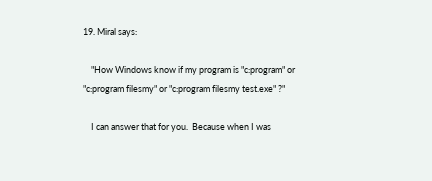19. Miral says:

    "How Windows know if my program is "c:program" or "c:program filesmy" or "c:program filesmy test.exe" ?"

    I can answer that for you.  Because when I was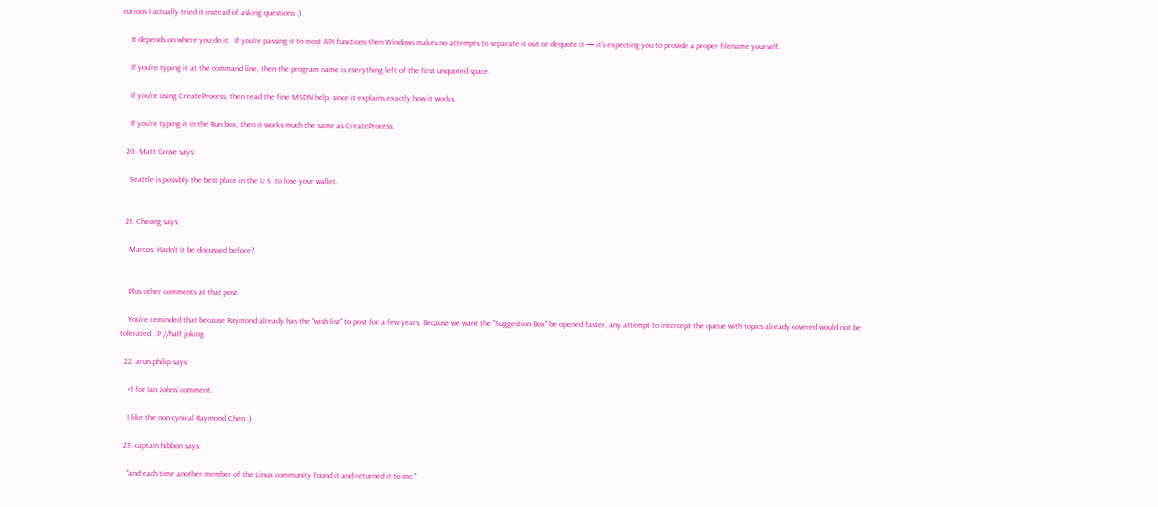curious I actually tried it instead of asking questions :)

    It depends on where you do it.  If you’re passing it to most API functions then Windows makes no attempts to separate it out or dequote it — it’s expecting you to provide a proper filename yourself.

    If you’re typing it at the command line, then the program name is everything left of the first unquoted space.

    If you’re using CreateProcess, then read the fine MSDN help, since it explains exactly how it works.

    If you’re typing it in the Run box, then it works much the same as CreateProcess.

  20. Matt Grove says:

    Seattle is possibly the best place in the U.S. to lose your wallet.


  21. Cheong says:

    Marcos: Hadn’t it be discussed before?


    Plus other comments at that post.

    You’re reminded that because Raymond already has the "wish list" to post for a few years. Because we want the "Suggestion Box" be opened faster, any attempt to intercept the queue with topics already covered would not be tolerated. :P //half joking

  22. arun.philip says:

    +1 for Ian Johns’ comment.

    I like the non-cynical Raymond Chen :)

  23. captain hibbon says:

    "and each time another member of the Linux community found it and returned it to me."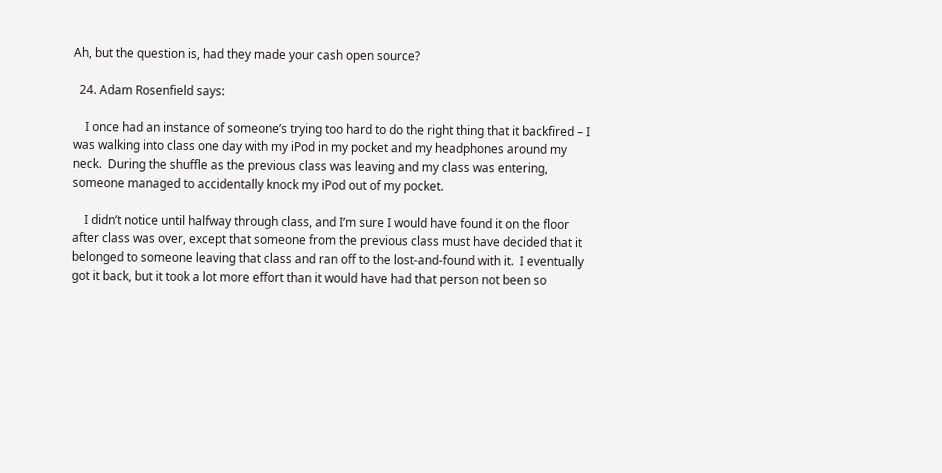Ah, but the question is, had they made your cash open source?

  24. Adam Rosenfield says:

    I once had an instance of someone’s trying too hard to do the right thing that it backfired – I was walking into class one day with my iPod in my pocket and my headphones around my neck.  During the shuffle as the previous class was leaving and my class was entering, someone managed to accidentally knock my iPod out of my pocket.

    I didn’t notice until halfway through class, and I’m sure I would have found it on the floor after class was over, except that someone from the previous class must have decided that it belonged to someone leaving that class and ran off to the lost-and-found with it.  I eventually got it back, but it took a lot more effort than it would have had that person not been so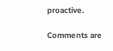proactive.

Comments are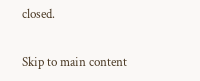closed.

Skip to main content